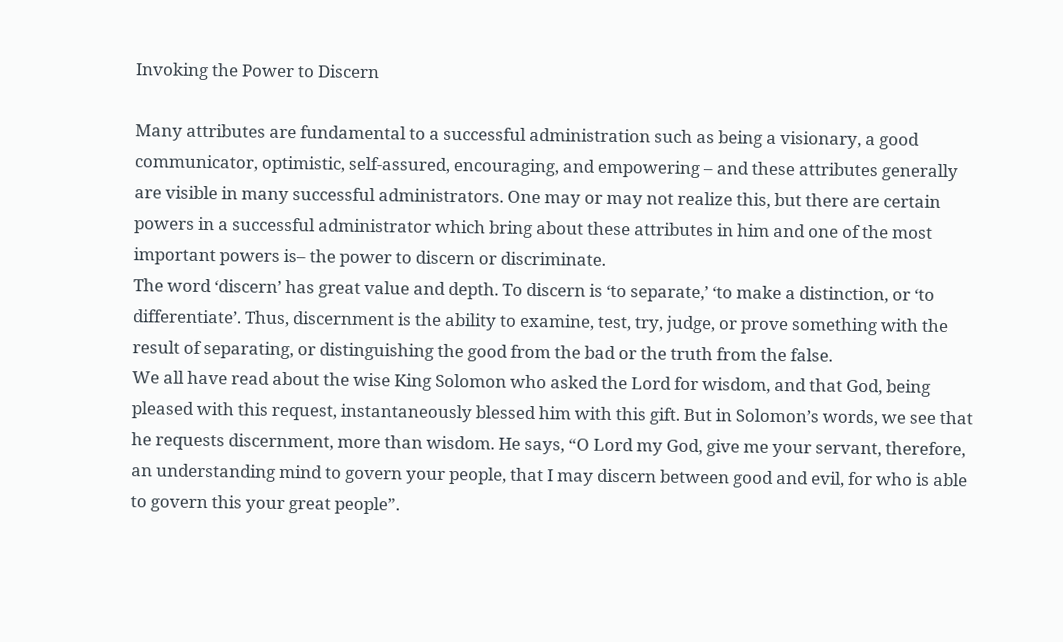Invoking the Power to Discern

Many attributes are fundamental to a successful administration such as being a visionary, a good communicator, optimistic, self-assured, encouraging, and empowering – and these attributes generally are visible in many successful administrators. One may or may not realize this, but there are certain powers in a successful administrator which bring about these attributes in him and one of the most important powers is– the power to discern or discriminate.
The word ‘discern’ has great value and depth. To discern is ‘to separate,’ ‘to make a distinction, or ‘to differentiate’. Thus, discernment is the ability to examine, test, try, judge, or prove something with the result of separating, or distinguishing the good from the bad or the truth from the false.
We all have read about the wise King Solomon who asked the Lord for wisdom, and that God, being pleased with this request, instantaneously blessed him with this gift. But in Solomon’s words, we see that he requests discernment, more than wisdom. He says, “O Lord my God, give me your servant, therefore, an understanding mind to govern your people, that I may discern between good and evil, for who is able to govern this your great people”.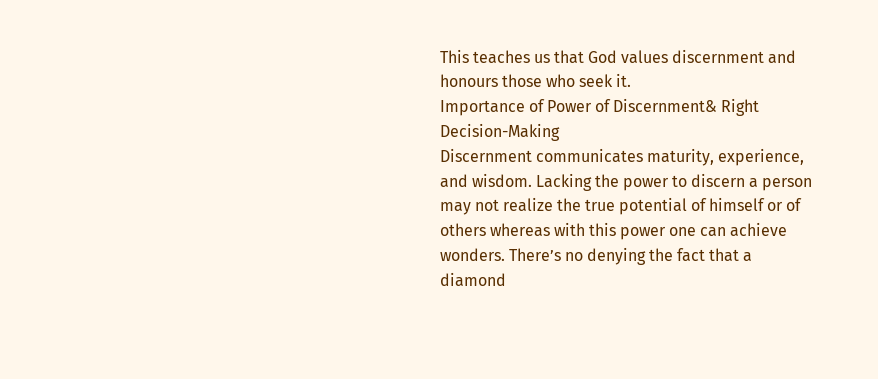This teaches us that God values discernment and honours those who seek it.
Importance of Power of Discernment& Right Decision-Making
Discernment communicates maturity, experience, and wisdom. Lacking the power to discern a person may not realize the true potential of himself or of others whereas with this power one can achieve wonders. There’s no denying the fact that a diamond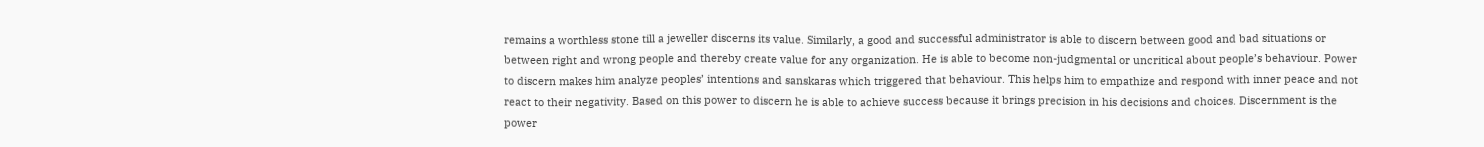remains a worthless stone till a jeweller discerns its value. Similarly, a good and successful administrator is able to discern between good and bad situations or between right and wrong people and thereby create value for any organization. He is able to become non-judgmental or uncritical about people’s behaviour. Power to discern makes him analyze peoples’ intentions and sanskaras which triggered that behaviour. This helps him to empathize and respond with inner peace and not react to their negativity. Based on this power to discern he is able to achieve success because it brings precision in his decisions and choices. Discernment is the power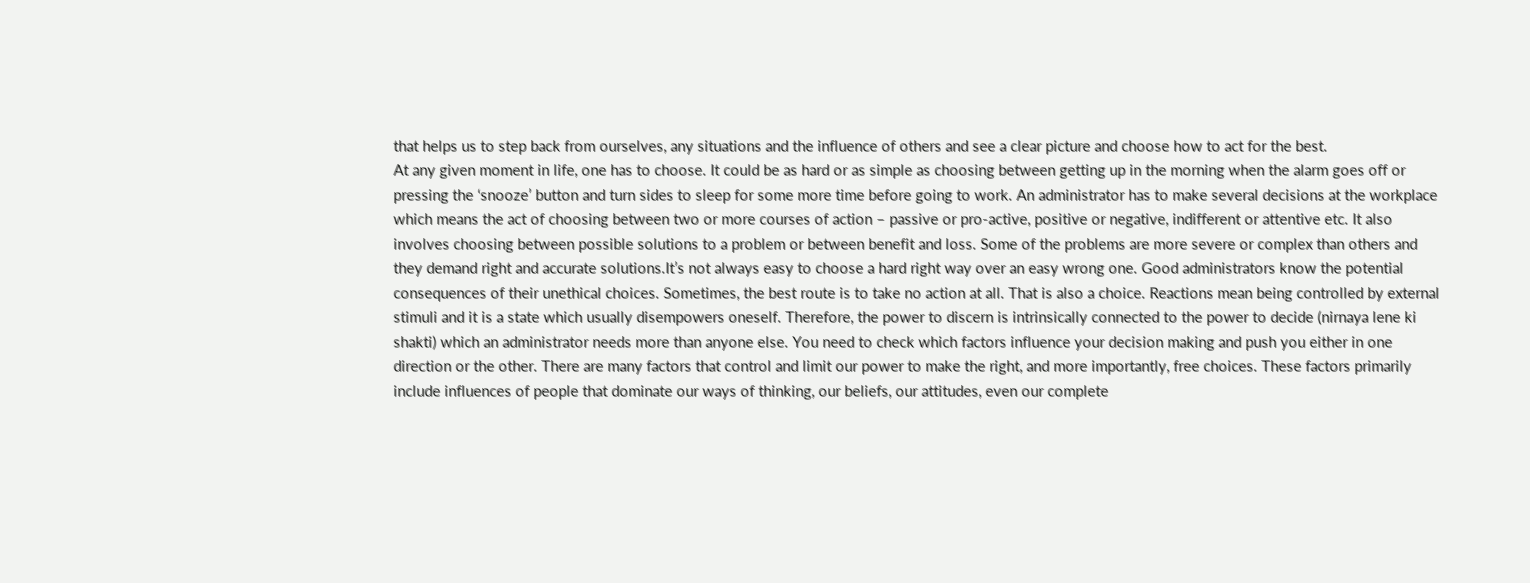that helps us to step back from ourselves, any situations and the influence of others and see a clear picture and choose how to act for the best.
At any given moment in life, one has to choose. It could be as hard or as simple as choosing between getting up in the morning when the alarm goes off or pressing the ‘snooze’ button and turn sides to sleep for some more time before going to work. An administrator has to make several decisions at the workplace which means the act of choosing between two or more courses of action – passive or pro-active, positive or negative, indifferent or attentive etc. It also involves choosing between possible solutions to a problem or between benefit and loss. Some of the problems are more severe or complex than others and they demand right and accurate solutions.It’s not always easy to choose a hard right way over an easy wrong one. Good administrators know the potential consequences of their unethical choices. Sometimes, the best route is to take no action at all. That is also a choice. Reactions mean being controlled by external stimuli and it is a state which usually disempowers oneself. Therefore, the power to discern is intrinsically connected to the power to decide (nirnaya lene ki shakti) which an administrator needs more than anyone else. You need to check which factors influence your decision making and push you either in one direction or the other. There are many factors that control and limit our power to make the right, and more importantly, free choices. These factors primarily include influences of people that dominate our ways of thinking, our beliefs, our attitudes, even our complete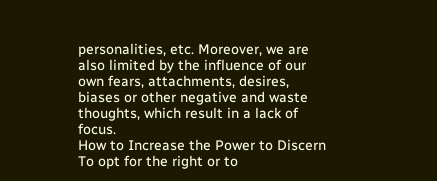personalities, etc. Moreover, we are also limited by the influence of our own fears, attachments, desires, biases or other negative and waste thoughts, which result in a lack of focus.
How to Increase the Power to Discern
To opt for the right or to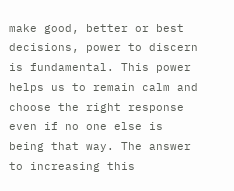make good, better or best decisions, power to discern is fundamental. This power helps us to remain calm and choose the right response even if no one else is being that way. The answer to increasing this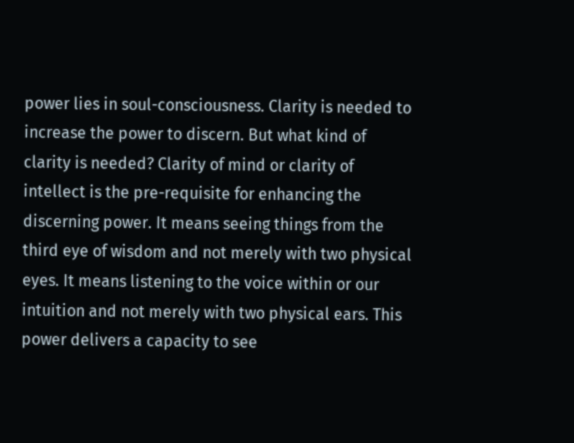power lies in soul-consciousness. Clarity is needed to increase the power to discern. But what kind of clarity is needed? Clarity of mind or clarity of intellect is the pre-requisite for enhancing the discerning power. It means seeing things from the third eye of wisdom and not merely with two physical eyes. It means listening to the voice within or our intuition and not merely with two physical ears. This power delivers a capacity to see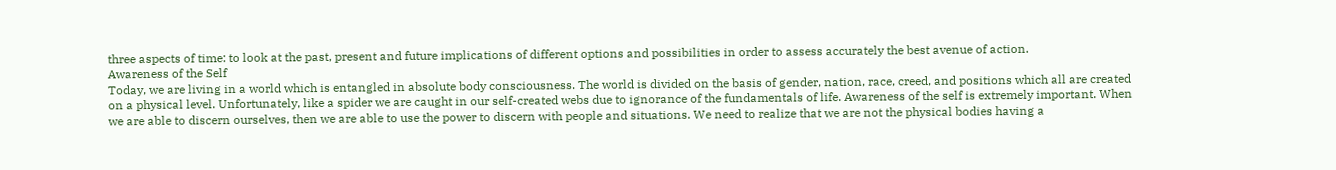three aspects of time: to look at the past, present and future implications of different options and possibilities in order to assess accurately the best avenue of action.
Awareness of the Self
Today, we are living in a world which is entangled in absolute body consciousness. The world is divided on the basis of gender, nation, race, creed, and positions which all are created on a physical level. Unfortunately, like a spider we are caught in our self-created webs due to ignorance of the fundamentals of life. Awareness of the self is extremely important. When we are able to discern ourselves, then we are able to use the power to discern with people and situations. We need to realize that we are not the physical bodies having a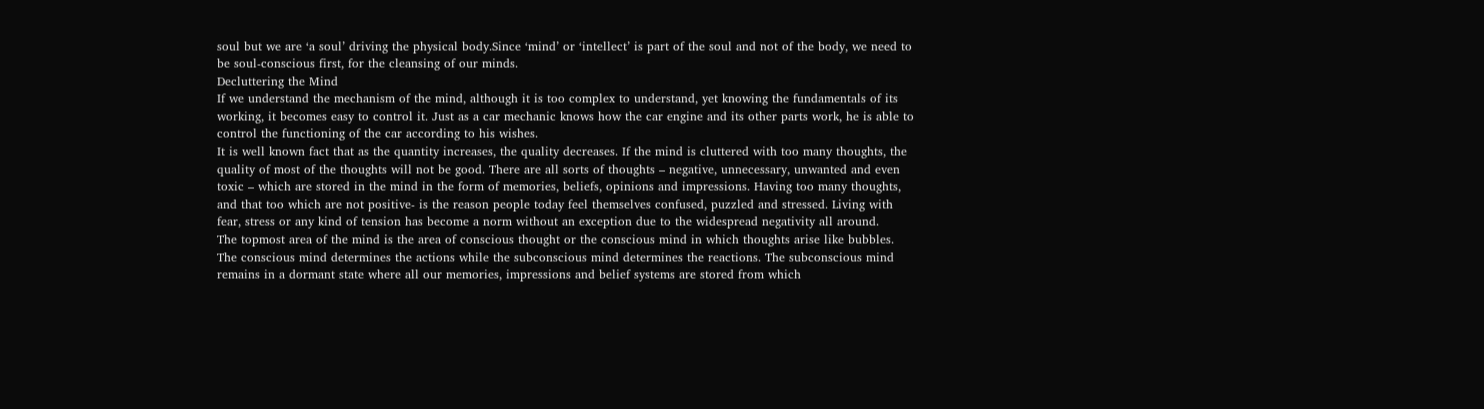soul but we are ‘a soul’ driving the physical body.Since ‘mind’ or ‘intellect’ is part of the soul and not of the body, we need to be soul-conscious first, for the cleansing of our minds.
Decluttering the Mind
If we understand the mechanism of the mind, although it is too complex to understand, yet knowing the fundamentals of its working, it becomes easy to control it. Just as a car mechanic knows how the car engine and its other parts work, he is able to control the functioning of the car according to his wishes.
It is well known fact that as the quantity increases, the quality decreases. If the mind is cluttered with too many thoughts, the quality of most of the thoughts will not be good. There are all sorts of thoughts – negative, unnecessary, unwanted and even toxic – which are stored in the mind in the form of memories, beliefs, opinions and impressions. Having too many thoughts, and that too which are not positive- is the reason people today feel themselves confused, puzzled and stressed. Living with fear, stress or any kind of tension has become a norm without an exception due to the widespread negativity all around.
The topmost area of the mind is the area of conscious thought or the conscious mind in which thoughts arise like bubbles. The conscious mind determines the actions while the subconscious mind determines the reactions. The subconscious mind remains in a dormant state where all our memories, impressions and belief systems are stored from which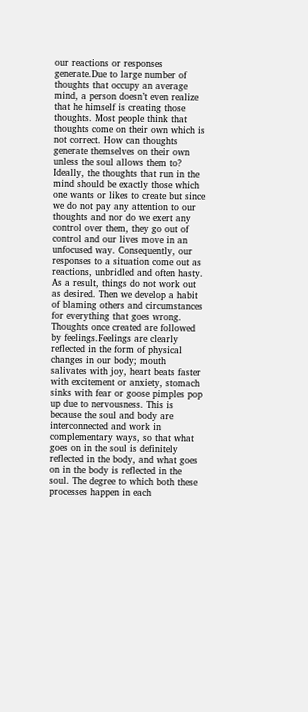our reactions or responses generate.Due to large number of thoughts that occupy an average mind, a person doesn’t even realize that he himself is creating those thoughts. Most people think that thoughts come on their own which is not correct. How can thoughts generate themselves on their own unless the soul allows them to? Ideally, the thoughts that run in the mind should be exactly those which one wants or likes to create but since we do not pay any attention to our thoughts and nor do we exert any control over them, they go out of control and our lives move in an unfocused way. Consequently, our responses to a situation come out as reactions, unbridled and often hasty. As a result, things do not work out as desired. Then we develop a habit of blaming others and circumstances for everything that goes wrong.
Thoughts once created are followed by feelings.Feelings are clearly reflected in the form of physical changes in our body; mouth salivates with joy, heart beats faster with excitement or anxiety, stomach sinks with fear or goose pimples pop up due to nervousness. This is because the soul and body are interconnected and work in complementary ways, so that what goes on in the soul is definitely reflected in the body, and what goes on in the body is reflected in the soul. The degree to which both these processes happen in each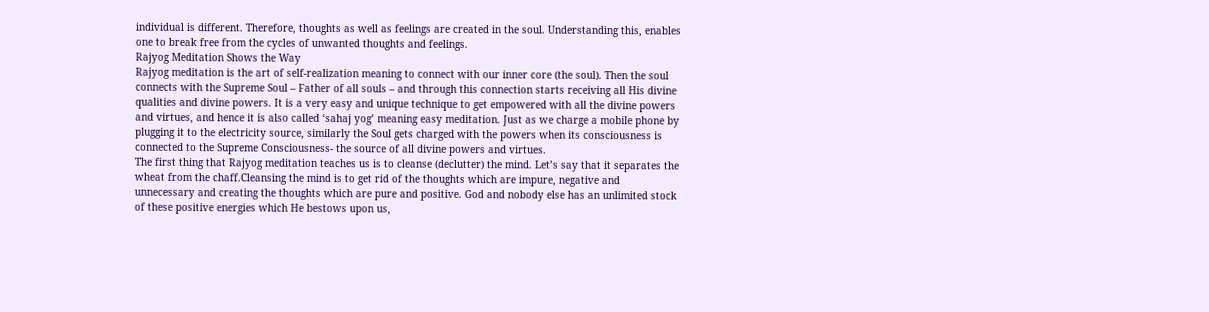individual is different. Therefore, thoughts as well as feelings are created in the soul. Understanding this, enables one to break free from the cycles of unwanted thoughts and feelings.
Rajyog Meditation Shows the Way
Rajyog meditation is the art of self-realization meaning to connect with our inner core (the soul). Then the soul connects with the Supreme Soul – Father of all souls – and through this connection starts receiving all His divine qualities and divine powers. It is a very easy and unique technique to get empowered with all the divine powers and virtues, and hence it is also called ‘sahaj yog’ meaning easy meditation. Just as we charge a mobile phone by plugging it to the electricity source, similarly the Soul gets charged with the powers when its consciousness is connected to the Supreme Consciousness- the source of all divine powers and virtues.
The first thing that Rajyog meditation teaches us is to cleanse (declutter) the mind. Let’s say that it separates the wheat from the chaff.Cleansing the mind is to get rid of the thoughts which are impure, negative and unnecessary and creating the thoughts which are pure and positive. God and nobody else has an unlimited stock of these positive energies which He bestows upon us,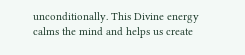unconditionally. This Divine energy calms the mind and helps us create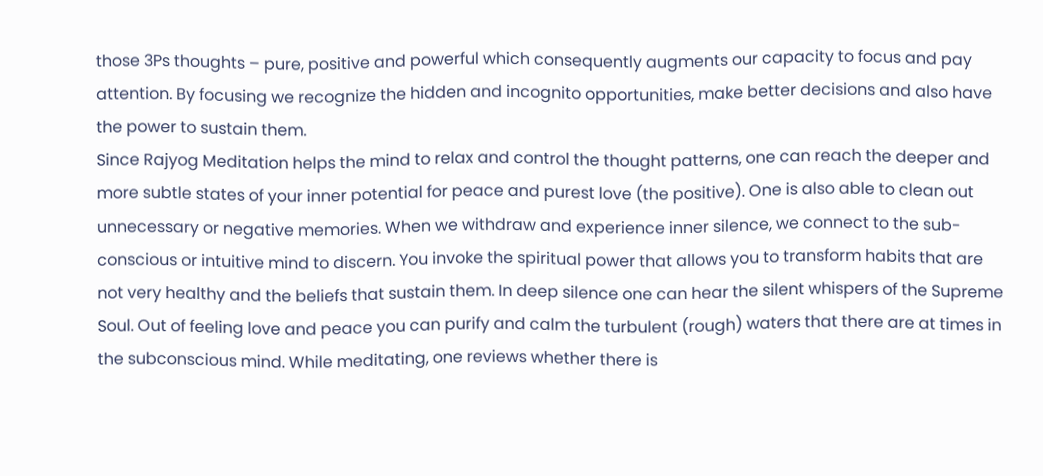those 3Ps thoughts – pure, positive and powerful which consequently augments our capacity to focus and pay attention. By focusing we recognize the hidden and incognito opportunities, make better decisions and also have the power to sustain them.
Since Rajyog Meditation helps the mind to relax and control the thought patterns, one can reach the deeper and more subtle states of your inner potential for peace and purest love (the positive). One is also able to clean out unnecessary or negative memories. When we withdraw and experience inner silence, we connect to the sub-conscious or intuitive mind to discern. You invoke the spiritual power that allows you to transform habits that are not very healthy and the beliefs that sustain them. In deep silence one can hear the silent whispers of the Supreme Soul. Out of feeling love and peace you can purify and calm the turbulent (rough) waters that there are at times in the subconscious mind. While meditating, one reviews whether there is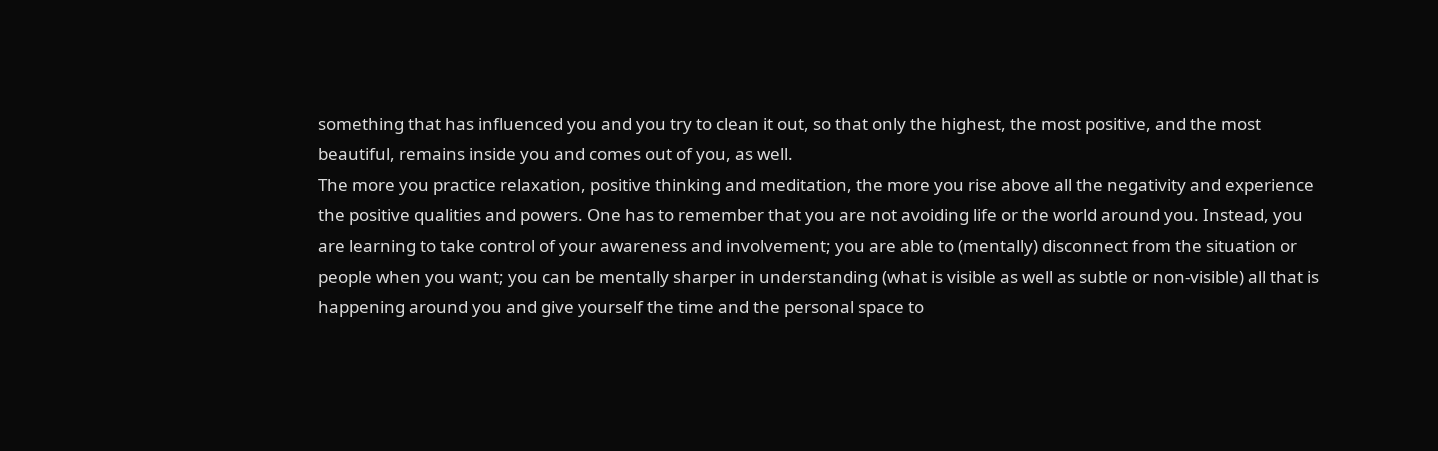something that has influenced you and you try to clean it out, so that only the highest, the most positive, and the most beautiful, remains inside you and comes out of you, as well.
The more you practice relaxation, positive thinking and meditation, the more you rise above all the negativity and experience the positive qualities and powers. One has to remember that you are not avoiding life or the world around you. Instead, you are learning to take control of your awareness and involvement; you are able to (mentally) disconnect from the situation or people when you want; you can be mentally sharper in understanding (what is visible as well as subtle or non-visible) all that is happening around you and give yourself the time and the personal space to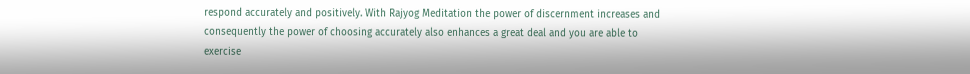respond accurately and positively. With Rajyog Meditation the power of discernment increases and consequently the power of choosing accurately also enhances a great deal and you are able to exercise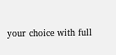your choice with full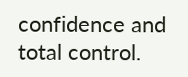confidence and total control.